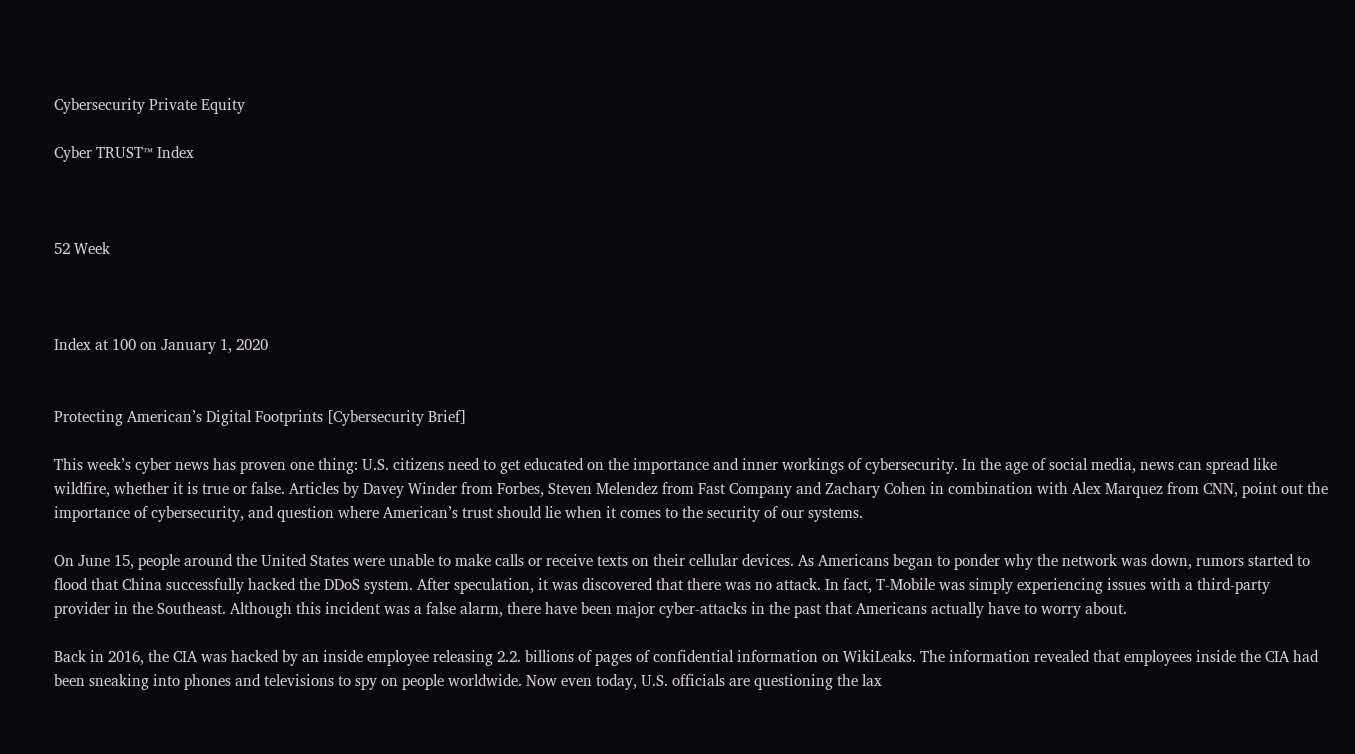Cybersecurity Private Equity

Cyber TRUST™ Index



52 Week



Index at 100 on January 1, 2020


Protecting American’s Digital Footprints [Cybersecurity Brief]

This week’s cyber news has proven one thing: U.S. citizens need to get educated on the importance and inner workings of cybersecurity. In the age of social media, news can spread like wildfire, whether it is true or false. Articles by Davey Winder from Forbes, Steven Melendez from Fast Company and Zachary Cohen in combination with Alex Marquez from CNN, point out the importance of cybersecurity, and question where American’s trust should lie when it comes to the security of our systems.

On June 15, people around the United States were unable to make calls or receive texts on their cellular devices. As Americans began to ponder why the network was down, rumors started to flood that China successfully hacked the DDoS system. After speculation, it was discovered that there was no attack. In fact, T-Mobile was simply experiencing issues with a third-party provider in the Southeast. Although this incident was a false alarm, there have been major cyber-attacks in the past that Americans actually have to worry about.

Back in 2016, the CIA was hacked by an inside employee releasing 2.2. billions of pages of confidential information on WikiLeaks. The information revealed that employees inside the CIA had been sneaking into phones and televisions to spy on people worldwide. Now even today, U.S. officials are questioning the lax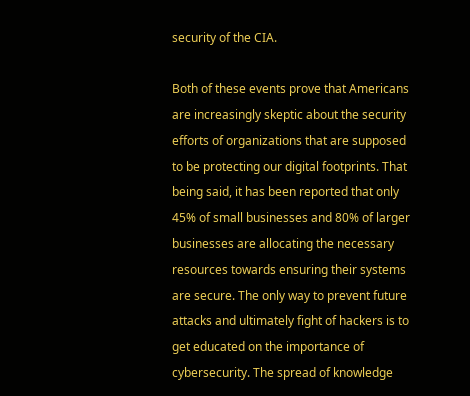security of the CIA.

Both of these events prove that Americans are increasingly skeptic about the security efforts of organizations that are supposed to be protecting our digital footprints. That being said, it has been reported that only 45% of small businesses and 80% of larger businesses are allocating the necessary resources towards ensuring their systems are secure. The only way to prevent future attacks and ultimately fight of hackers is to get educated on the importance of cybersecurity. The spread of knowledge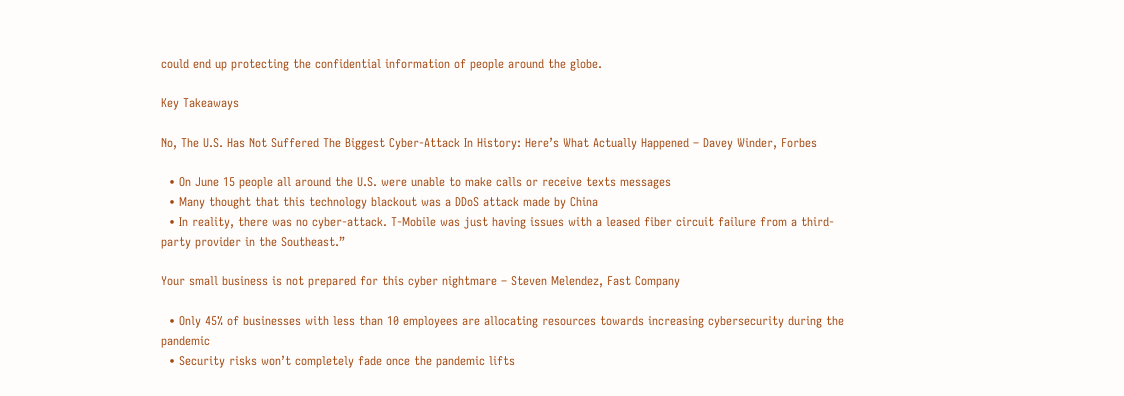could end up protecting the confidential information of people around the globe.

Key Takeaways

No, The U.S. Has Not Suffered The Biggest Cyber-Attack In History: Here’s What Actually Happened – Davey Winder, Forbes

  • On June 15 people all around the U.S. were unable to make calls or receive texts messages
  • Many thought that this technology blackout was a DDoS attack made by China
  • In reality, there was no cyber-attack. T-Mobile was just having issues with a leased fiber circuit failure from a third-party provider in the Southeast.”

Your small business is not prepared for this cyber nightmare – Steven Melendez, Fast Company

  • Only 45% of businesses with less than 10 employees are allocating resources towards increasing cybersecurity during the pandemic
  • Security risks won’t completely fade once the pandemic lifts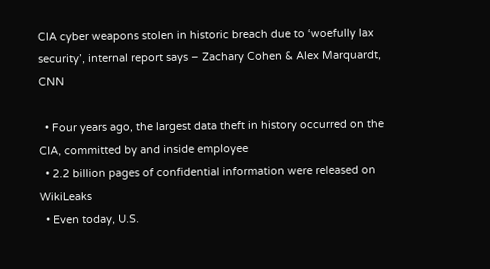CIA cyber weapons stolen in historic breach due to ‘woefully lax security’, internal report says – Zachary Cohen & Alex Marquardt, CNN

  • Four years ago, the largest data theft in history occurred on the CIA, committed by and inside employee
  • 2.2 billion pages of confidential information were released on WikiLeaks
  • Even today, U.S.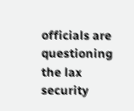officials are questioning the lax security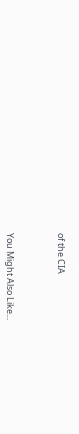of the CIA



You Might Also Like...